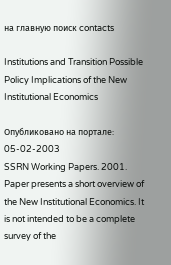на главную поиск contacts

Institutions and Transition Possible Policy Implications of the New Institutional Economics

Опубликовано на портале: 05-02-2003
SSRN Working Papers. 2001.
Paper presents a short overview of the New Institutional Economics. It is not intended to be a complete survey of the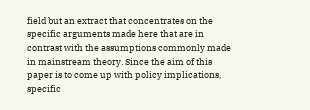field but an extract that concentrates on the specific arguments made here that are in contrast with the assumptions commonly made in mainstream theory. Since the aim of this paper is to come up with policy implications, specific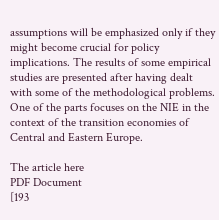assumptions will be emphasized only if they might become crucial for policy implications. The results of some empirical studies are presented after having dealt with some of the methodological problems. One of the parts focuses on the NIE in the context of the transition economies of Central and Eastern Europe.

The article here
PDF Document
[193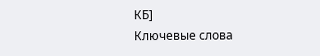КБ]
Ключевые слова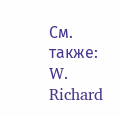См. также:
W. Richard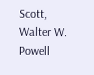Scott, Walter W. Powell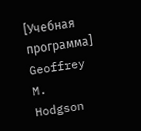[Учебная программа]
Geoffrey M. Hodgson